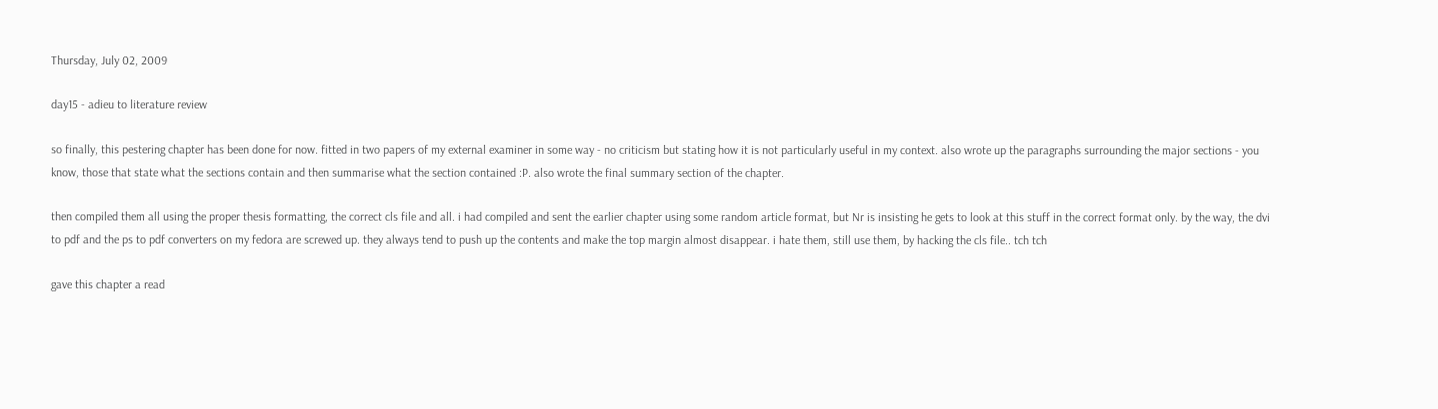Thursday, July 02, 2009

day15 - adieu to literature review

so finally, this pestering chapter has been done for now. fitted in two papers of my external examiner in some way - no criticism but stating how it is not particularly useful in my context. also wrote up the paragraphs surrounding the major sections - you know, those that state what the sections contain and then summarise what the section contained :P. also wrote the final summary section of the chapter.

then compiled them all using the proper thesis formatting, the correct cls file and all. i had compiled and sent the earlier chapter using some random article format, but Nr is insisting he gets to look at this stuff in the correct format only. by the way, the dvi to pdf and the ps to pdf converters on my fedora are screwed up. they always tend to push up the contents and make the top margin almost disappear. i hate them, still use them, by hacking the cls file.. tch tch

gave this chapter a read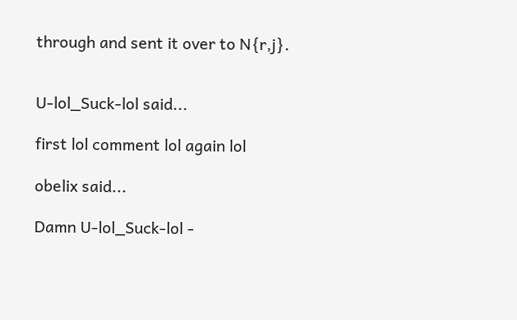through and sent it over to N{r,j}.


U-lol_Suck-lol said...

first lol comment lol again lol

obelix said...

Damn U-lol_Suck-lol -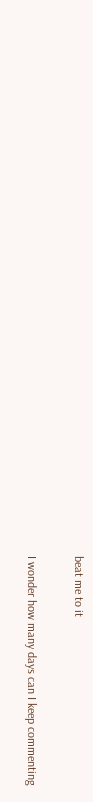beat me to it

I wonder how many days can I keep commenting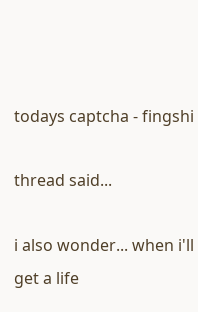todays captcha - fingshi

thread said...

i also wonder... when i'll get a life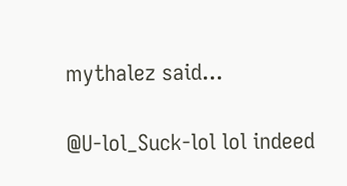mythalez said...

@U-lol_Suck-lol lol indeed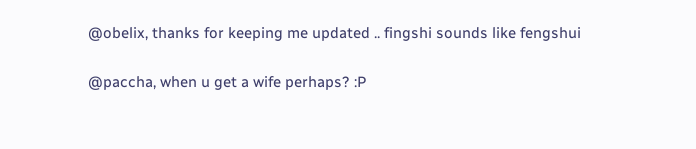@obelix, thanks for keeping me updated .. fingshi sounds like fengshui

@paccha, when u get a wife perhaps? :P